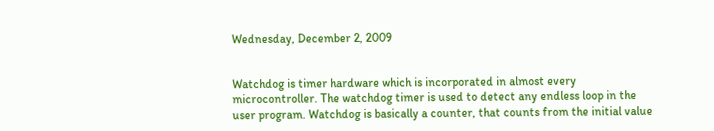Wednesday, December 2, 2009


Watchdog is timer hardware which is incorporated in almost every microcontroller. The watchdog timer is used to detect any endless loop in the user program. Watchdog is basically a counter, that counts from the initial value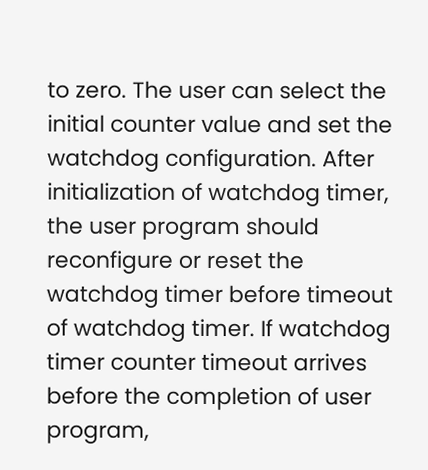to zero. The user can select the initial counter value and set the watchdog configuration. After initialization of watchdog timer, the user program should reconfigure or reset the watchdog timer before timeout of watchdog timer. If watchdog timer counter timeout arrives before the completion of user program,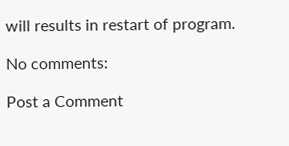will results in restart of program.

No comments:

Post a Comment